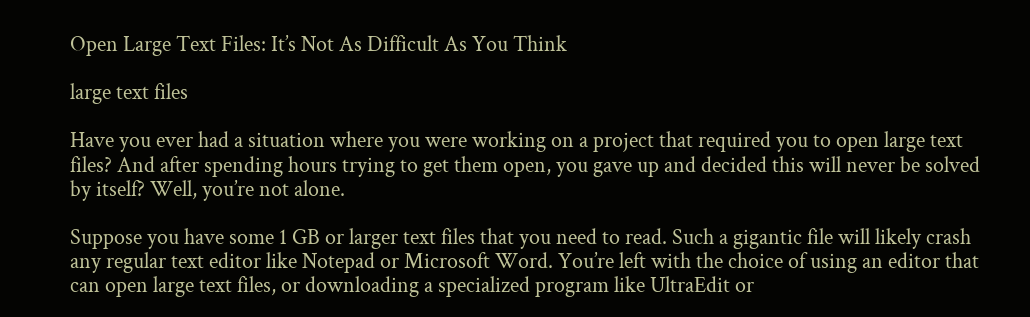Open Large Text Files: It’s Not As Difficult As You Think

large text files

Have you ever had a situation where you were working on a project that required you to open large text files? And after spending hours trying to get them open, you gave up and decided this will never be solved by itself? Well, you’re not alone.

Suppose you have some 1 GB or larger text files that you need to read. Such a gigantic file will likely crash any regular text editor like Notepad or Microsoft Word. You’re left with the choice of using an editor that can open large text files, or downloading a specialized program like UltraEdit or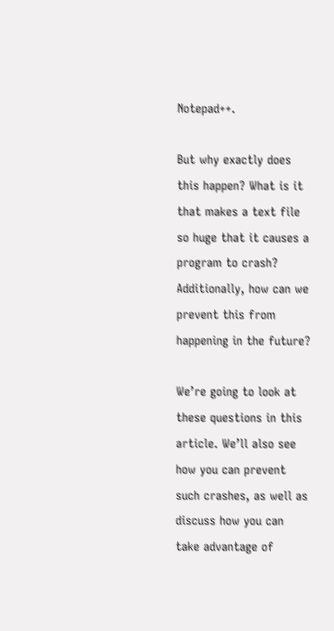Notepad++.

But why exactly does this happen? What is it that makes a text file so huge that it causes a program to crash? Additionally, how can we prevent this from happening in the future?

We’re going to look at these questions in this article. We’ll also see how you can prevent such crashes, as well as discuss how you can take advantage of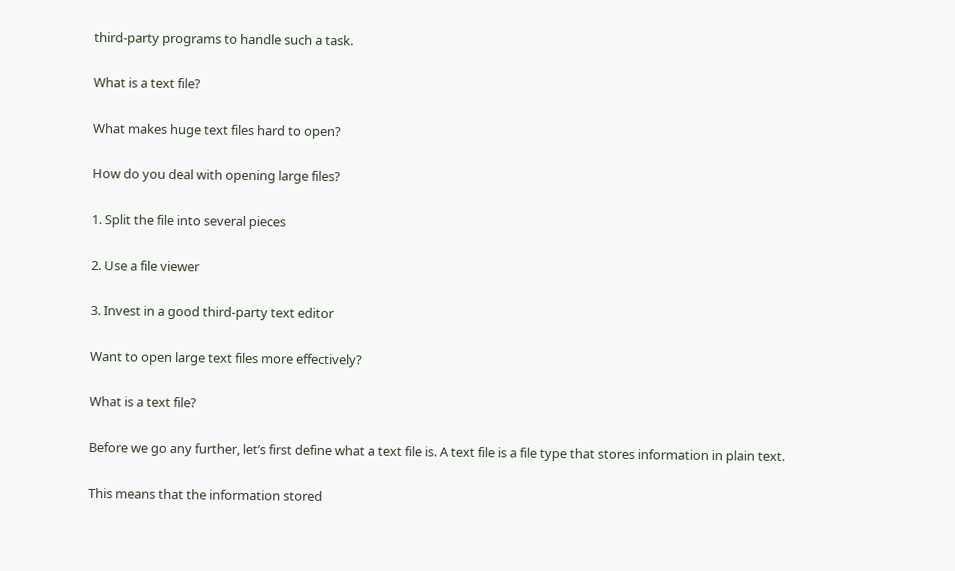third-party programs to handle such a task.

What is a text file?

What makes huge text files hard to open?

How do you deal with opening large files?

1. Split the file into several pieces

2. Use a file viewer

3. Invest in a good third-party text editor

Want to open large text files more effectively?

What is a text file?

Before we go any further, let’s first define what a text file is. A text file is a file type that stores information in plain text.

This means that the information stored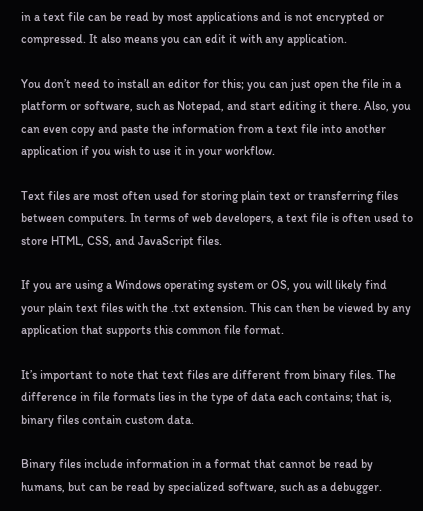in a text file can be read by most applications and is not encrypted or compressed. It also means you can edit it with any application.

You don’t need to install an editor for this; you can just open the file in a platform or software, such as Notepad, and start editing it there. Also, you can even copy and paste the information from a text file into another application if you wish to use it in your workflow.

Text files are most often used for storing plain text or transferring files between computers. In terms of web developers, a text file is often used to store HTML, CSS, and JavaScript files.

If you are using a Windows operating system or OS, you will likely find your plain text files with the .txt extension. This can then be viewed by any application that supports this common file format.

It’s important to note that text files are different from binary files. The difference in file formats lies in the type of data each contains; that is, binary files contain custom data.

Binary files include information in a format that cannot be read by humans, but can be read by specialized software, such as a debugger.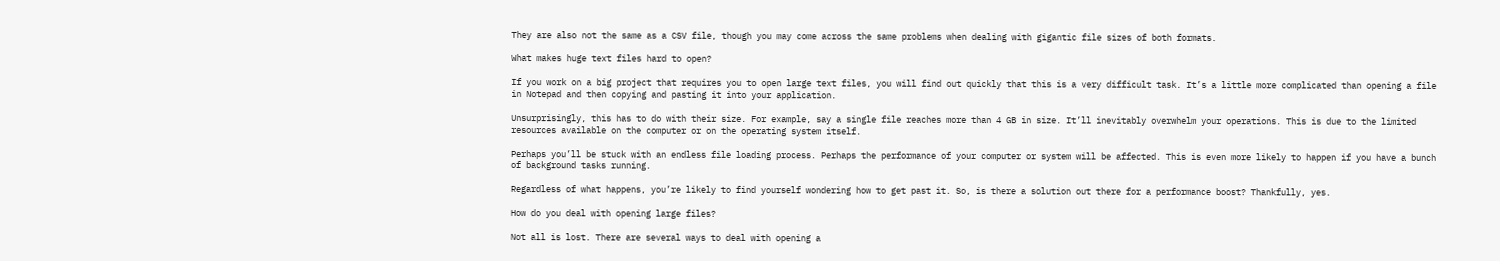They are also not the same as a CSV file, though you may come across the same problems when dealing with gigantic file sizes of both formats.

What makes huge text files hard to open?

If you work on a big project that requires you to open large text files, you will find out quickly that this is a very difficult task. It’s a little more complicated than opening a file in Notepad and then copying and pasting it into your application.

Unsurprisingly, this has to do with their size. For example, say a single file reaches more than 4 GB in size. It’ll inevitably overwhelm your operations. This is due to the limited resources available on the computer or on the operating system itself.

Perhaps you’ll be stuck with an endless file loading process. Perhaps the performance of your computer or system will be affected. This is even more likely to happen if you have a bunch of background tasks running.

Regardless of what happens, you’re likely to find yourself wondering how to get past it. So, is there a solution out there for a performance boost? Thankfully, yes.

How do you deal with opening large files?

Not all is lost. There are several ways to deal with opening a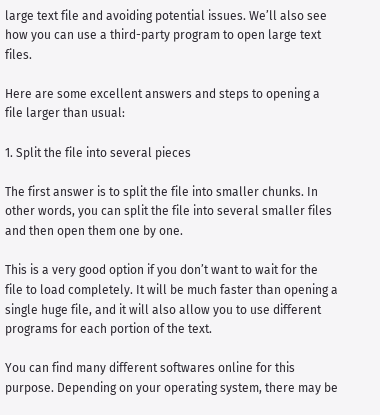large text file and avoiding potential issues. We’ll also see how you can use a third-party program to open large text files.

Here are some excellent answers and steps to opening a file larger than usual:

1. Split the file into several pieces

The first answer is to split the file into smaller chunks. In other words, you can split the file into several smaller files and then open them one by one.

This is a very good option if you don’t want to wait for the file to load completely. It will be much faster than opening a single huge file, and it will also allow you to use different programs for each portion of the text.

You can find many different softwares online for this purpose. Depending on your operating system, there may be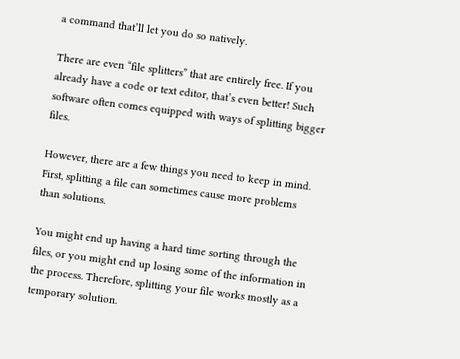a command that’ll let you do so natively.

There are even “file splitters” that are entirely free. If you already have a code or text editor, that’s even better! Such software often comes equipped with ways of splitting bigger files.

However, there are a few things you need to keep in mind. First, splitting a file can sometimes cause more problems than solutions.

You might end up having a hard time sorting through the files, or you might end up losing some of the information in the process. Therefore, splitting your file works mostly as a temporary solution.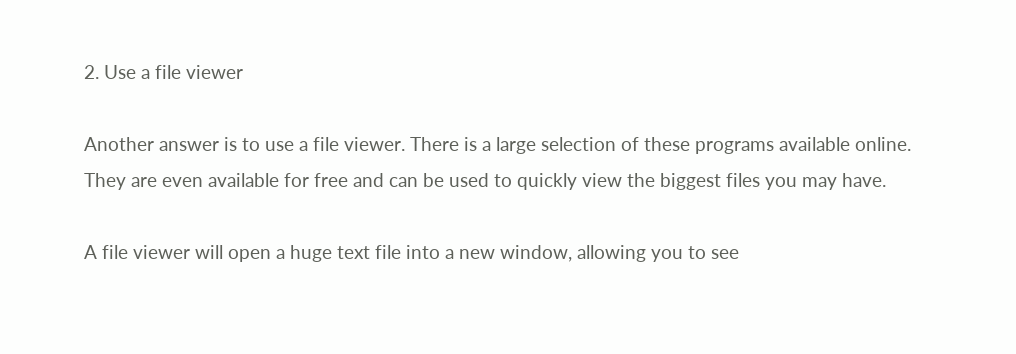2. Use a file viewer

Another answer is to use a file viewer. There is a large selection of these programs available online. They are even available for free and can be used to quickly view the biggest files you may have.

A file viewer will open a huge text file into a new window, allowing you to see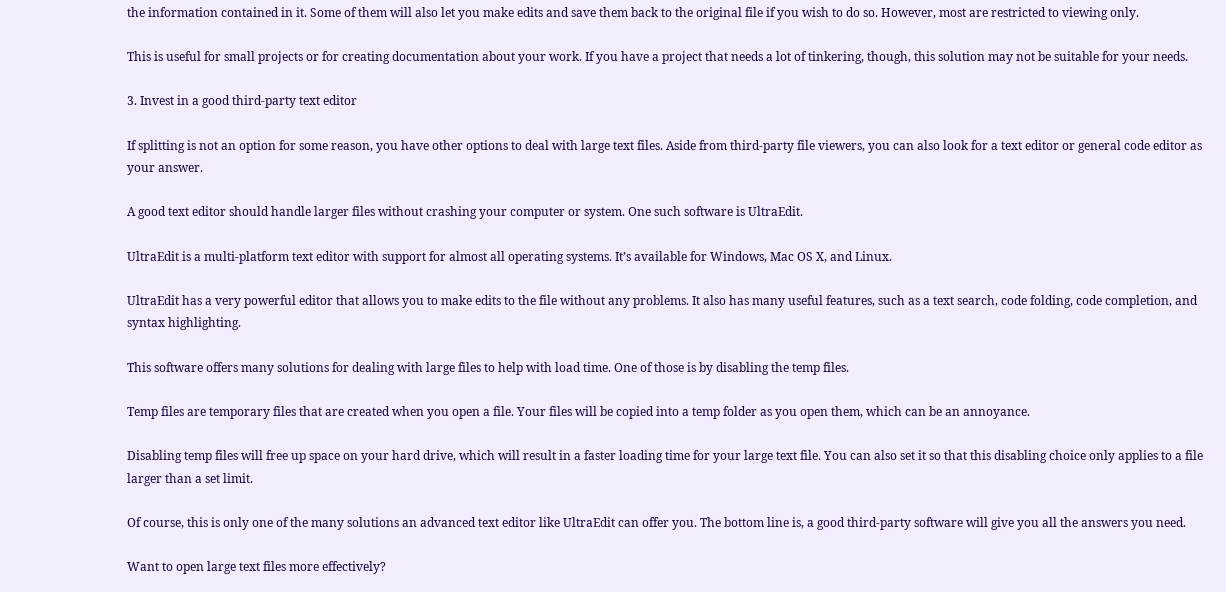the information contained in it. Some of them will also let you make edits and save them back to the original file if you wish to do so. However, most are restricted to viewing only.

This is useful for small projects or for creating documentation about your work. If you have a project that needs a lot of tinkering, though, this solution may not be suitable for your needs.

3. Invest in a good third-party text editor

If splitting is not an option for some reason, you have other options to deal with large text files. Aside from third-party file viewers, you can also look for a text editor or general code editor as your answer.

A good text editor should handle larger files without crashing your computer or system. One such software is UltraEdit.

UltraEdit is a multi-platform text editor with support for almost all operating systems. It’s available for Windows, Mac OS X, and Linux.

UltraEdit has a very powerful editor that allows you to make edits to the file without any problems. It also has many useful features, such as a text search, code folding, code completion, and syntax highlighting.

This software offers many solutions for dealing with large files to help with load time. One of those is by disabling the temp files.

Temp files are temporary files that are created when you open a file. Your files will be copied into a temp folder as you open them, which can be an annoyance.

Disabling temp files will free up space on your hard drive, which will result in a faster loading time for your large text file. You can also set it so that this disabling choice only applies to a file larger than a set limit.

Of course, this is only one of the many solutions an advanced text editor like UltraEdit can offer you. The bottom line is, a good third-party software will give you all the answers you need.

Want to open large text files more effectively?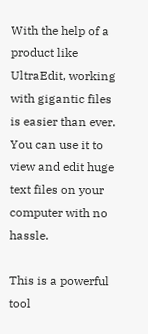With the help of a product like UltraEdit, working with gigantic files is easier than ever. You can use it to view and edit huge text files on your computer with no hassle.

This is a powerful tool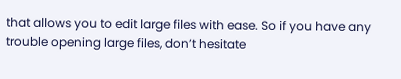that allows you to edit large files with ease. So if you have any trouble opening large files, don’t hesitate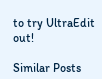to try UltraEdit out!

Similar Posts